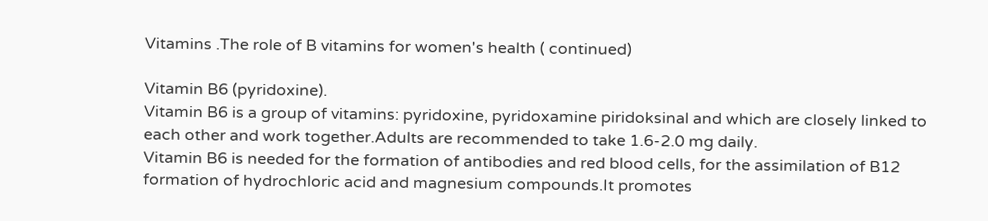Vitamins .The role of B vitamins for women's health ( continued)

Vitamin B6 (pyridoxine).
Vitamin B6 is a group of vitamins: pyridoxine, pyridoxamine piridoksinal and which are closely linked to each other and work together.Adults are recommended to take 1.6-2.0 mg daily.
Vitamin B6 is needed for the formation of antibodies and red blood cells, for the assimilation of B12 formation of hydrochloric acid and magnesium compounds.It promotes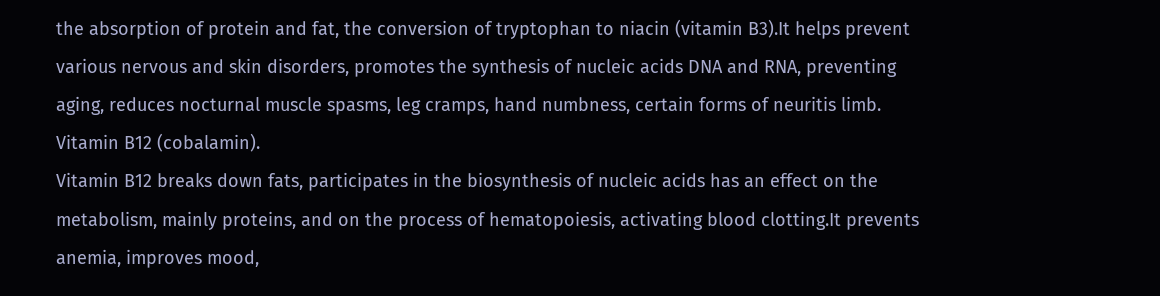the absorption of protein and fat, the conversion of tryptophan to niacin (vitamin B3).It helps prevent various nervous and skin disorders, promotes the synthesis of nucleic acids DNA and RNA, preventing aging, reduces nocturnal muscle spasms, leg cramps, hand numbness, certain forms of neuritis limb. Vitamin B12 (cobalamin).
Vitamin B12 breaks down fats, participates in the biosynthesis of nucleic acids has an effect on the metabolism, mainly proteins, and on the process of hematopoiesis, activating blood clotting.It prevents anemia, improves mood,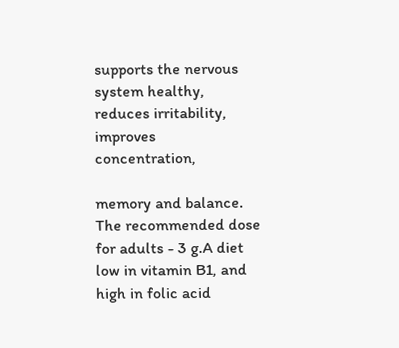supports the nervous system healthy, reduces irritability, improves concentration,

memory and balance.
The recommended dose for adults - 3 g.A diet low in vitamin B1, and high in folic acid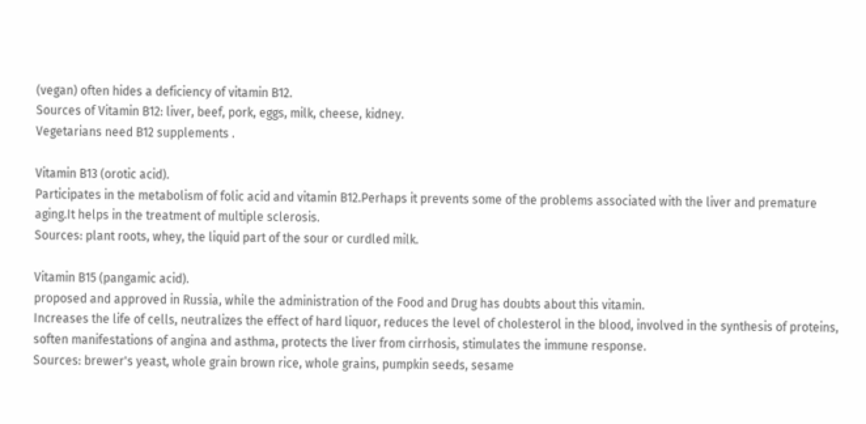(vegan) often hides a deficiency of vitamin B12.
Sources of Vitamin B12: liver, beef, pork, eggs, milk, cheese, kidney.
Vegetarians need B12 supplements .

Vitamin B13 (orotic acid).
Participates in the metabolism of folic acid and vitamin B12.Perhaps it prevents some of the problems associated with the liver and premature aging.It helps in the treatment of multiple sclerosis.
Sources: plant roots, whey, the liquid part of the sour or curdled milk.

Vitamin B15 (pangamic acid).
proposed and approved in Russia, while the administration of the Food and Drug has doubts about this vitamin.
Increases the life of cells, neutralizes the effect of hard liquor, reduces the level of cholesterol in the blood, involved in the synthesis of proteins, soften manifestations of angina and asthma, protects the liver from cirrhosis, stimulates the immune response.
Sources: brewer's yeast, whole grain brown rice, whole grains, pumpkin seeds, sesame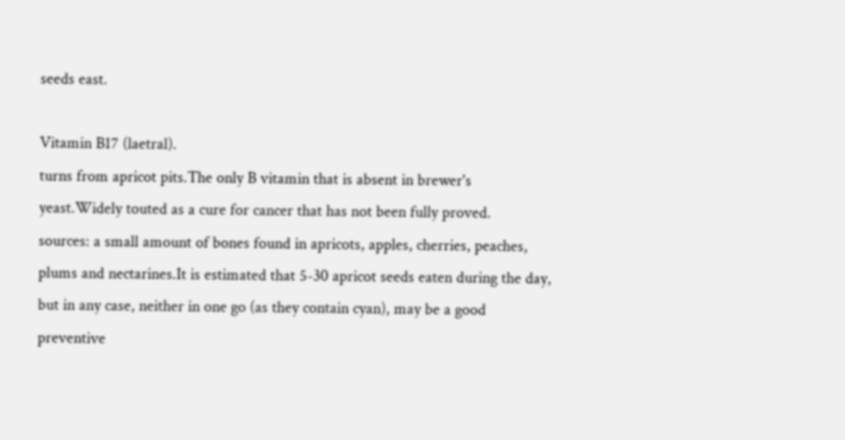seeds east.

Vitamin B17 (laetral).
turns from apricot pits.The only B vitamin that is absent in brewer's yeast.Widely touted as a cure for cancer that has not been fully proved.
sources: a small amount of bones found in apricots, apples, cherries, peaches, plums and nectarines.It is estimated that 5-30 apricot seeds eaten during the day, but in any case, neither in one go (as they contain cyan), may be a good preventive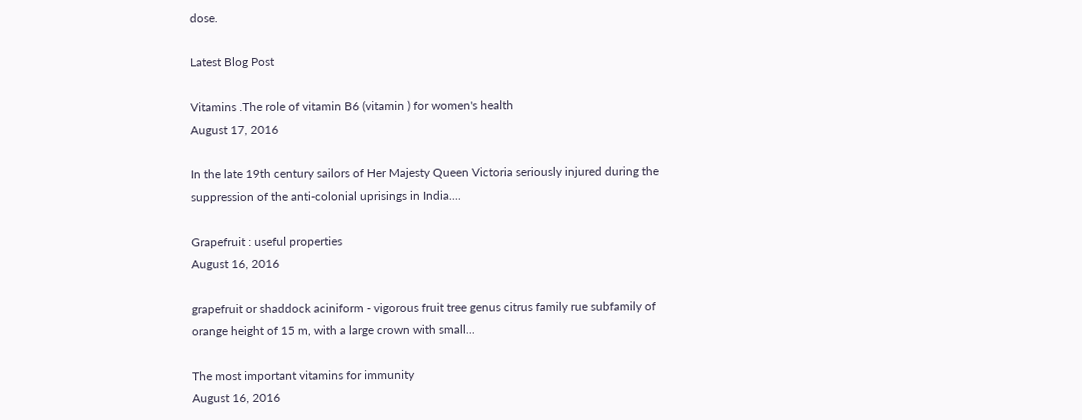dose.

Latest Blog Post

Vitamins .The role of vitamin B6 (vitamin ) for women's health
August 17, 2016

In the late 19th century sailors of Her Majesty Queen Victoria seriously injured during the suppression of the anti-colonial uprisings in India....

Grapefruit : useful properties
August 16, 2016

grapefruit or shaddock aciniform - vigorous fruit tree genus citrus family rue subfamily of orange height of 15 m, with a large crown with small...

The most important vitamins for immunity
August 16, 2016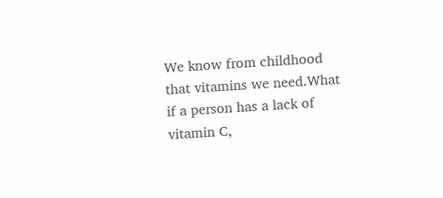We know from childhood that vitamins we need.What if a person has a lack of vitamin C,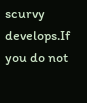scurvy develops.If you do not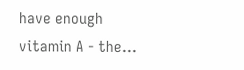have enough vitamin A - the...